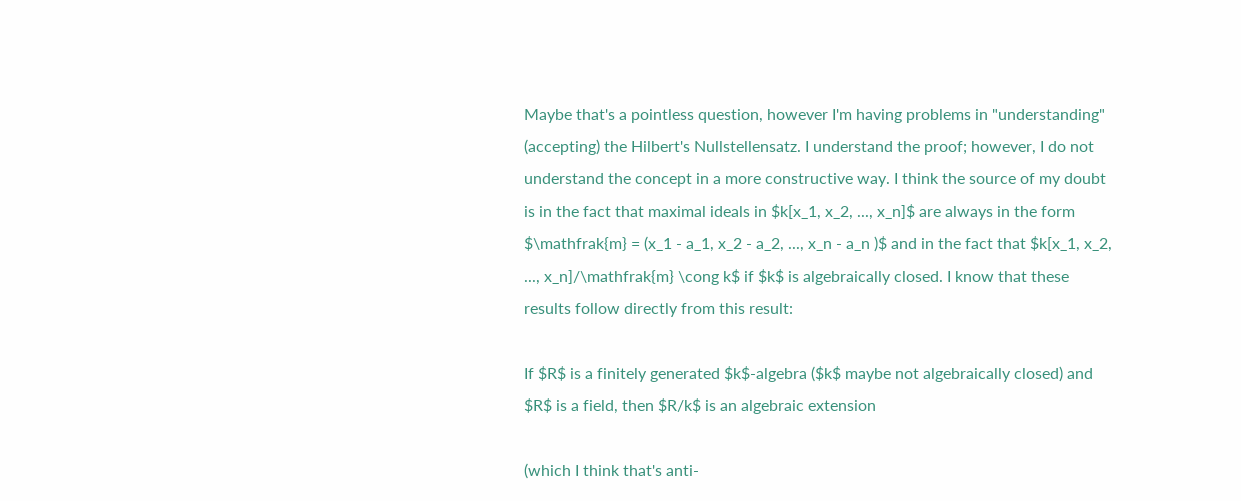Maybe that's a pointless question, however I'm having problems in "understanding" (accepting) the Hilbert's Nullstellensatz. I understand the proof; however, I do not understand the concept in a more constructive way. I think the source of my doubt is in the fact that maximal ideals in $k[x_1, x_2, ..., x_n]$ are always in the form $\mathfrak{m} = (x_1 - a_1, x_2 - a_2, ..., x_n - a_n )$ and in the fact that $k[x_1, x_2, ..., x_n]/\mathfrak{m} \cong k$ if $k$ is algebraically closed. I know that these results follow directly from this result:

If $R$ is a finitely generated $k$-algebra ($k$ maybe not algebraically closed) and $R$ is a field, then $R/k$ is an algebraic extension

(which I think that's anti-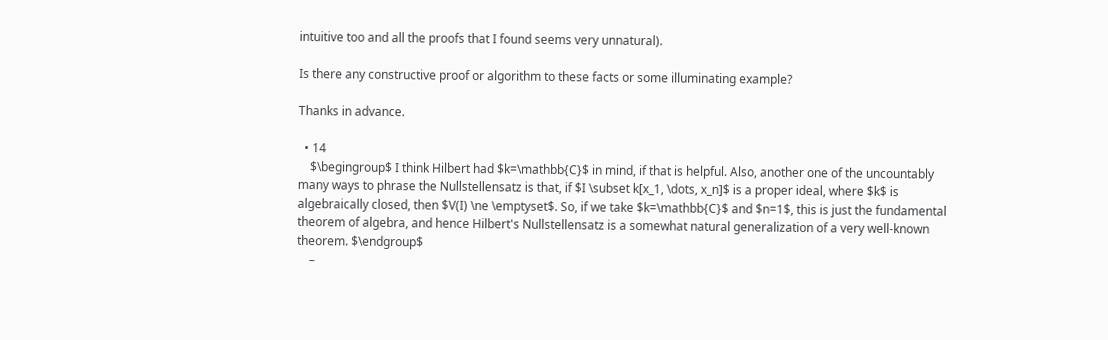intuitive too and all the proofs that I found seems very unnatural).

Is there any constructive proof or algorithm to these facts or some illuminating example?

Thanks in advance.

  • 14
    $\begingroup$ I think Hilbert had $k=\mathbb{C}$ in mind, if that is helpful. Also, another one of the uncountably many ways to phrase the Nullstellensatz is that, if $I \subset k[x_1, \dots, x_n]$ is a proper ideal, where $k$ is algebraically closed, then $V(I) \ne \emptyset$. So, if we take $k=\mathbb{C}$ and $n=1$, this is just the fundamental theorem of algebra, and hence Hilbert's Nullstellensatz is a somewhat natural generalization of a very well-known theorem. $\endgroup$
    –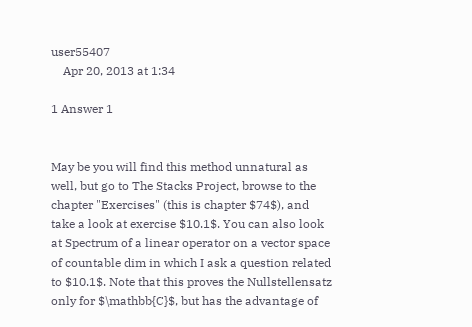user55407
    Apr 20, 2013 at 1:34

1 Answer 1


May be you will find this method unnatural as well, but go to The Stacks Project, browse to the chapter "Exercises" (this is chapter $74$), and take a look at exercise $10.1$. You can also look at Spectrum of a linear operator on a vector space of countable dim in which I ask a question related to $10.1$. Note that this proves the Nullstellensatz only for $\mathbb{C}$, but has the advantage of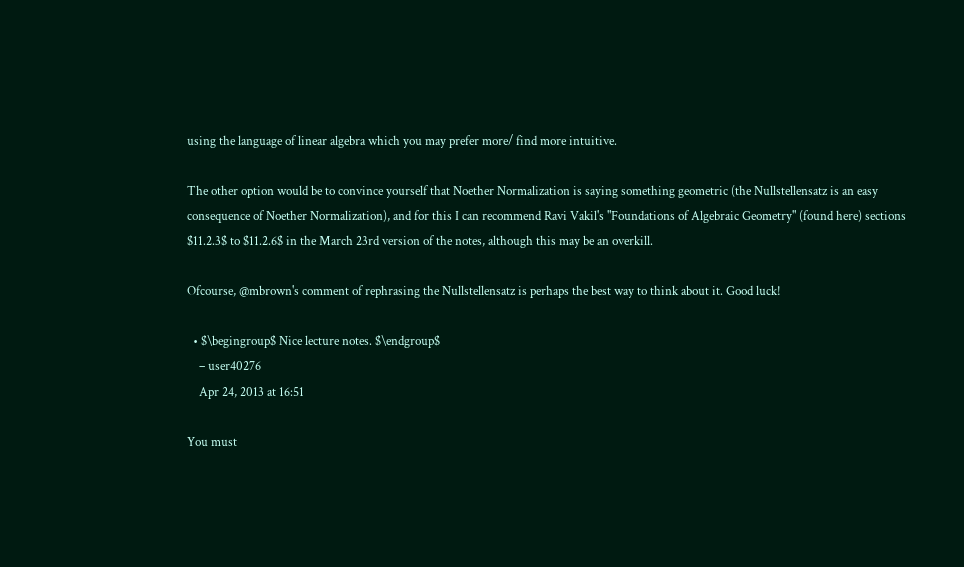using the language of linear algebra which you may prefer more/ find more intuitive.

The other option would be to convince yourself that Noether Normalization is saying something geometric (the Nullstellensatz is an easy consequence of Noether Normalization), and for this I can recommend Ravi Vakil's "Foundations of Algebraic Geometry" (found here) sections $11.2.3$ to $11.2.6$ in the March 23rd version of the notes, although this may be an overkill.

Ofcourse, @mbrown's comment of rephrasing the Nullstellensatz is perhaps the best way to think about it. Good luck!

  • $\begingroup$ Nice lecture notes. $\endgroup$
    – user40276
    Apr 24, 2013 at 16:51

You must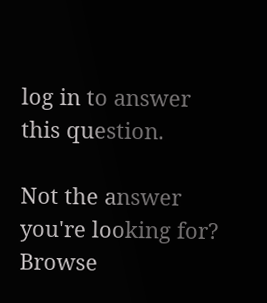log in to answer this question.

Not the answer you're looking for? Browse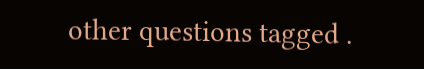other questions tagged .